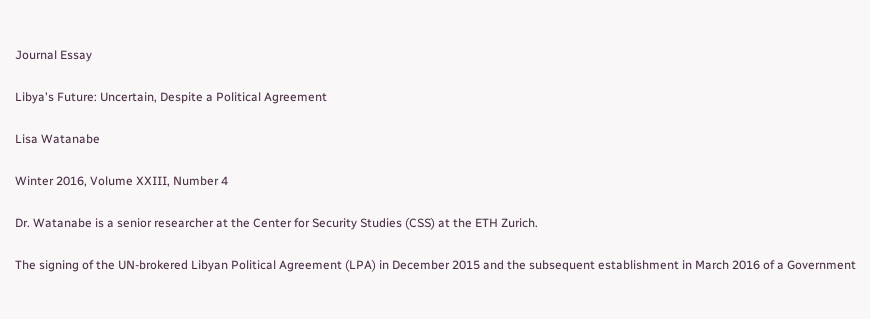Journal Essay

Libya's Future: Uncertain, Despite a Political Agreement

Lisa Watanabe

Winter 2016, Volume XXIII, Number 4

Dr. Watanabe is a senior researcher at the Center for Security Studies (CSS) at the ETH Zurich.

The signing of the UN-brokered Libyan Political Agreement (LPA) in December 2015 and the subsequent establishment in March 2016 of a Government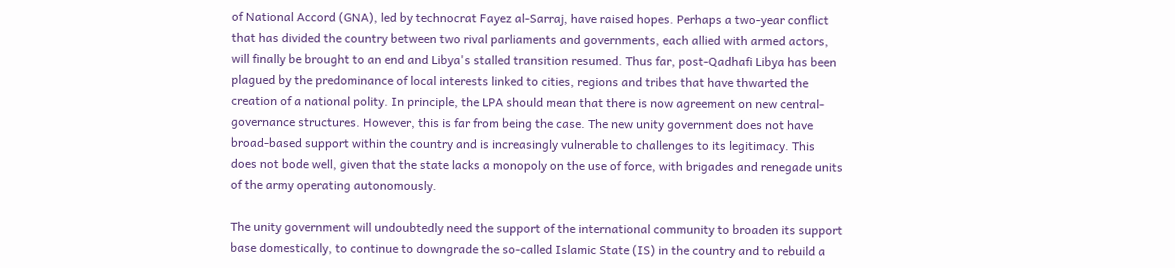of National Accord (GNA), led by technocrat Fayez al-Sarraj, have raised hopes. Perhaps a two-year conflict that has divided the country between two rival parliaments and governments, each allied with armed actors, will finally be brought to an end and Libya's stalled transition resumed. Thus far, post-Qadhafi Libya has been plagued by the predominance of local interests linked to cities, regions and tribes that have thwarted the creation of a national polity. In principle, the LPA should mean that there is now agreement on new central-governance structures. However, this is far from being the case. The new unity government does not have broad-based support within the country and is increasingly vulnerable to challenges to its legitimacy. This does not bode well, given that the state lacks a monopoly on the use of force, with brigades and renegade units of the army operating autonomously.

The unity government will undoubtedly need the support of the international community to broaden its support base domestically, to continue to downgrade the so-called Islamic State (IS) in the country and to rebuild a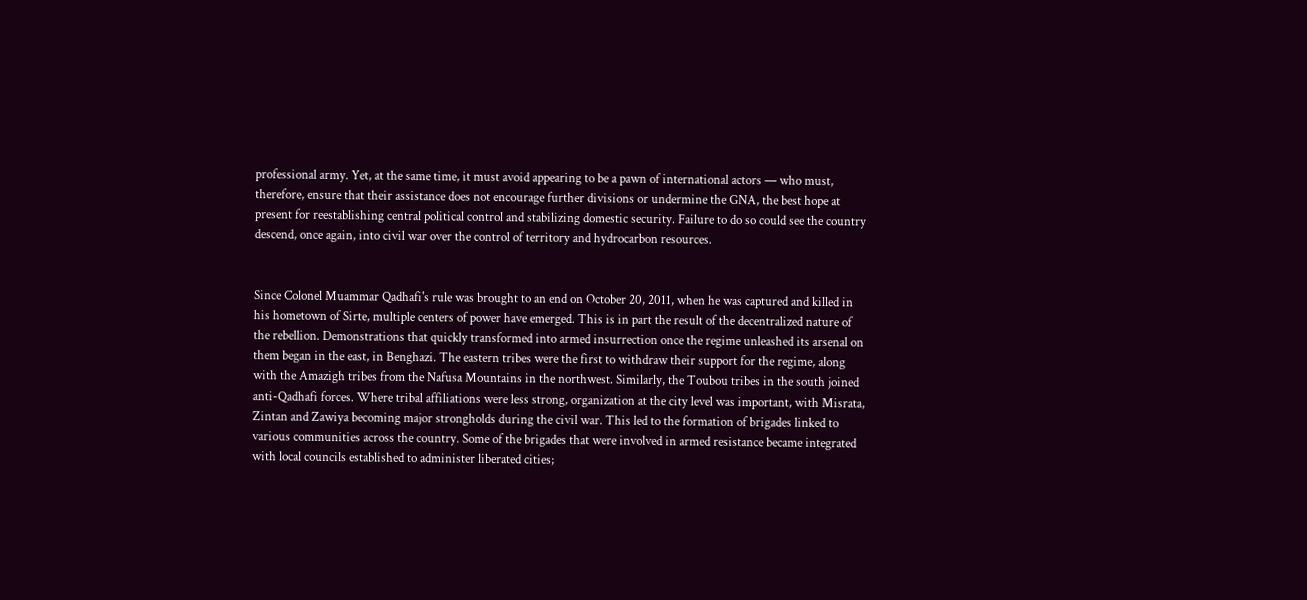professional army. Yet, at the same time, it must avoid appearing to be a pawn of international actors — who must, therefore, ensure that their assistance does not encourage further divisions or undermine the GNA, the best hope at present for reestablishing central political control and stabilizing domestic security. Failure to do so could see the country descend, once again, into civil war over the control of territory and hydrocarbon resources.


Since Colonel Muammar Qadhafi's rule was brought to an end on October 20, 2011, when he was captured and killed in his hometown of Sirte, multiple centers of power have emerged. This is in part the result of the decentralized nature of the rebellion. Demonstrations that quickly transformed into armed insurrection once the regime unleashed its arsenal on them began in the east, in Benghazi. The eastern tribes were the first to withdraw their support for the regime, along with the Amazigh tribes from the Nafusa Mountains in the northwest. Similarly, the Toubou tribes in the south joined anti-Qadhafi forces. Where tribal affiliations were less strong, organization at the city level was important, with Misrata, Zintan and Zawiya becoming major strongholds during the civil war. This led to the formation of brigades linked to various communities across the country. Some of the brigades that were involved in armed resistance became integrated with local councils established to administer liberated cities;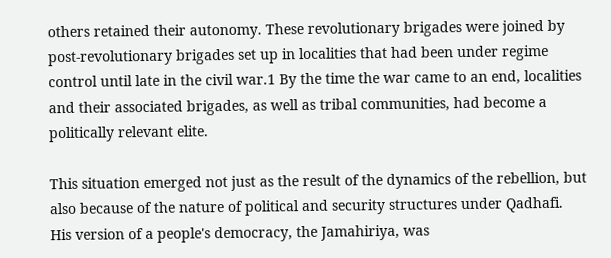others retained their autonomy. These revolutionary brigades were joined by post-revolutionary brigades set up in localities that had been under regime control until late in the civil war.1 By the time the war came to an end, localities and their associated brigades, as well as tribal communities, had become a politically relevant elite.

This situation emerged not just as the result of the dynamics of the rebellion, but also because of the nature of political and security structures under Qadhafi. His version of a people's democracy, the Jamahiriya, was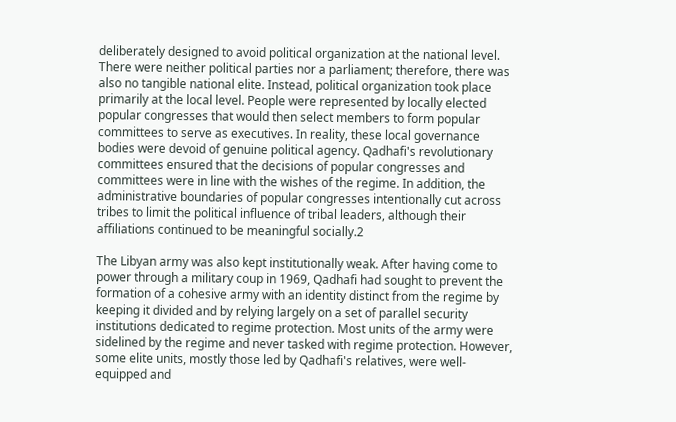deliberately designed to avoid political organization at the national level. There were neither political parties nor a parliament; therefore, there was also no tangible national elite. Instead, political organization took place primarily at the local level. People were represented by locally elected popular congresses that would then select members to form popular committees to serve as executives. In reality, these local governance bodies were devoid of genuine political agency. Qadhafi's revolutionary committees ensured that the decisions of popular congresses and committees were in line with the wishes of the regime. In addition, the administrative boundaries of popular congresses intentionally cut across tribes to limit the political influence of tribal leaders, although their affiliations continued to be meaningful socially.2

The Libyan army was also kept institutionally weak. After having come to power through a military coup in 1969, Qadhafi had sought to prevent the formation of a cohesive army with an identity distinct from the regime by keeping it divided and by relying largely on a set of parallel security institutions dedicated to regime protection. Most units of the army were sidelined by the regime and never tasked with regime protection. However, some elite units, mostly those led by Qadhafi's relatives, were well-equipped and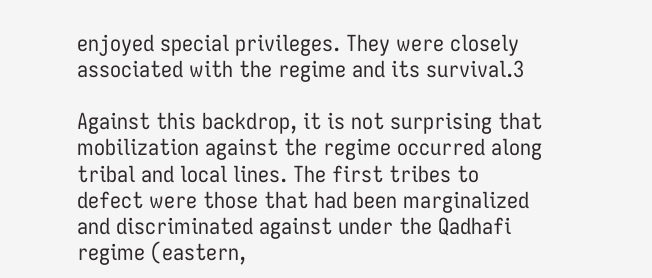enjoyed special privileges. They were closely associated with the regime and its survival.3

Against this backdrop, it is not surprising that mobilization against the regime occurred along tribal and local lines. The first tribes to defect were those that had been marginalized and discriminated against under the Qadhafi regime (eastern,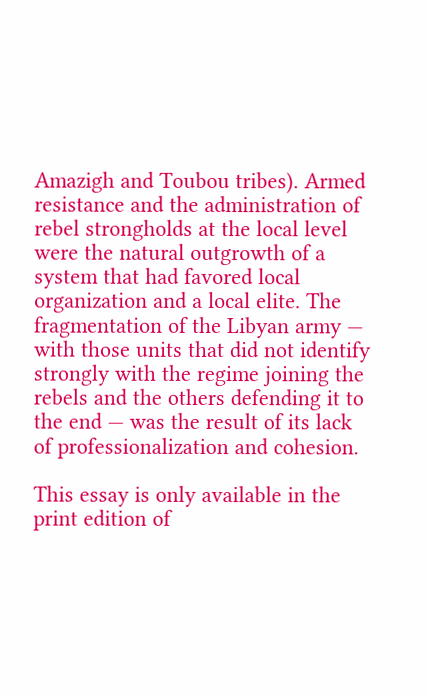Amazigh and Toubou tribes). Armed resistance and the administration of rebel strongholds at the local level were the natural outgrowth of a system that had favored local organization and a local elite. The fragmentation of the Libyan army — with those units that did not identify strongly with the regime joining the rebels and the others defending it to the end — was the result of its lack of professionalization and cohesion.

This essay is only available in the print edition of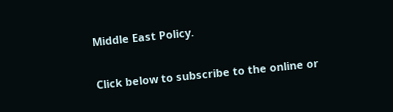Middle East Policy.

Click below to subscribe to the online or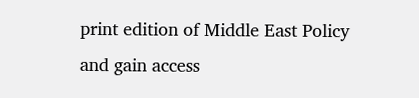print edition of Middle East Policy and gain access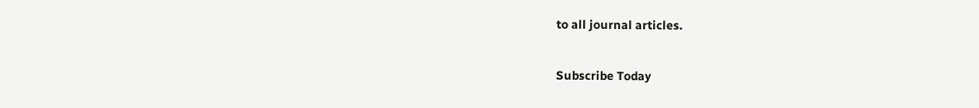to all journal articles.

Subscribe Today